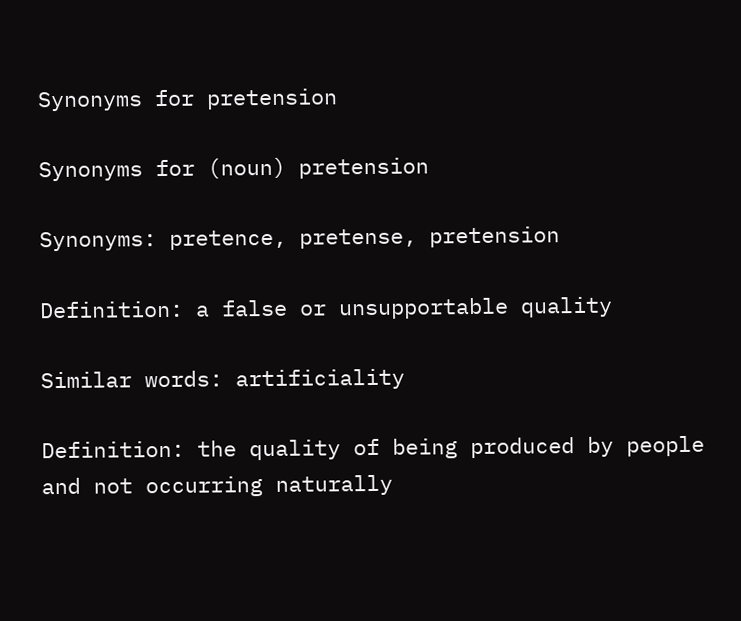Synonyms for pretension

Synonyms for (noun) pretension

Synonyms: pretence, pretense, pretension

Definition: a false or unsupportable quality

Similar words: artificiality

Definition: the quality of being produced by people and not occurring naturally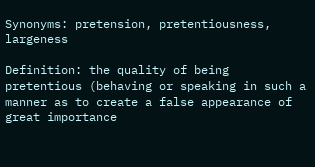Synonyms: pretension, pretentiousness, largeness

Definition: the quality of being pretentious (behaving or speaking in such a manner as to create a false appearance of great importance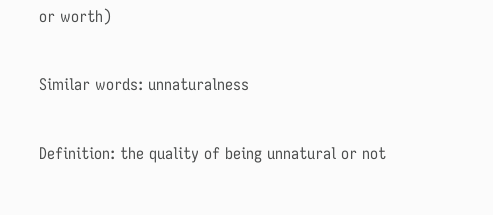or worth)

Similar words: unnaturalness

Definition: the quality of being unnatural or not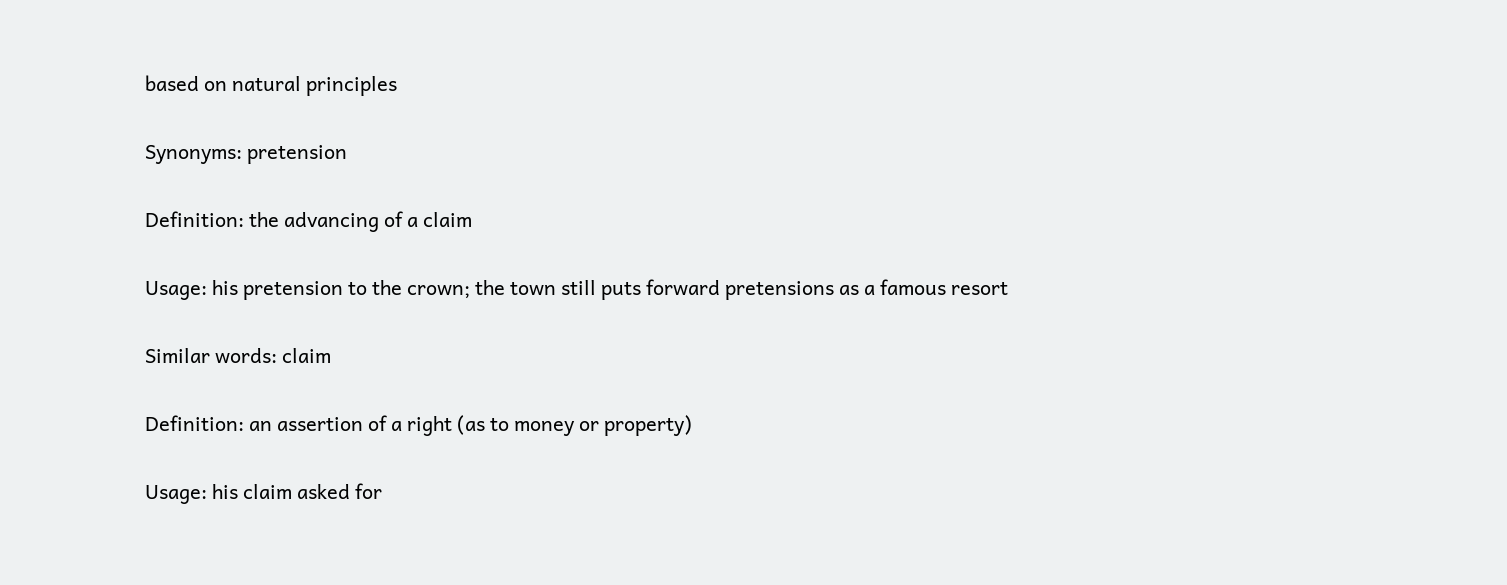based on natural principles

Synonyms: pretension

Definition: the advancing of a claim

Usage: his pretension to the crown; the town still puts forward pretensions as a famous resort

Similar words: claim

Definition: an assertion of a right (as to money or property)

Usage: his claim asked for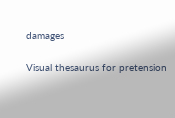damages

Visual thesaurus for pretension